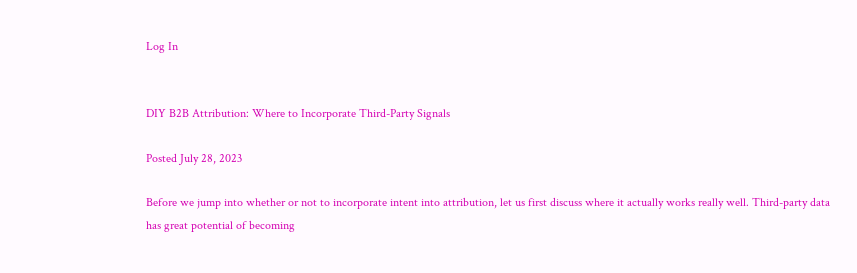Log In


DIY B2B Attribution: Where to Incorporate Third-Party Signals

Posted July 28, 2023

Before we jump into whether or not to incorporate intent into attribution, let us first discuss where it actually works really well. Third-party data has great potential of becoming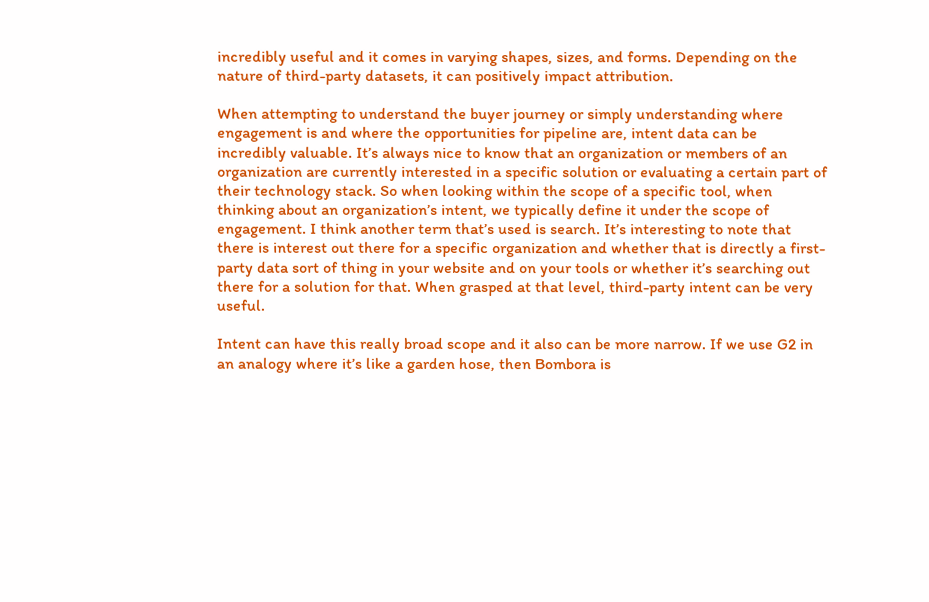incredibly useful and it comes in varying shapes, sizes, and forms. Depending on the nature of third-party datasets, it can positively impact attribution.

When attempting to understand the buyer journey or simply understanding where engagement is and where the opportunities for pipeline are, intent data can be incredibly valuable. It’s always nice to know that an organization or members of an organization are currently interested in a specific solution or evaluating a certain part of their technology stack. So when looking within the scope of a specific tool, when thinking about an organization’s intent, we typically define it under the scope of engagement. I think another term that’s used is search. It’s interesting to note that there is interest out there for a specific organization and whether that is directly a first-party data sort of thing in your website and on your tools or whether it’s searching out there for a solution for that. When grasped at that level, third-party intent can be very useful.

Intent can have this really broad scope and it also can be more narrow. If we use G2 in an analogy where it’s like a garden hose, then Bombora is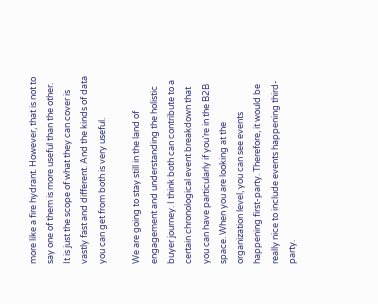more like a fire hydrant. However, that is not to say one of them is more useful than the other. It is just the scope of what they can cover is vastly fast and different. And the kinds of data you can get from both is very useful.

We are going to stay still in the land of engagement and understanding the holistic buyer journey. I think both can contribute to a certain chronological event breakdown that you can have particularly if you’re in the B2B space. When you are looking at the organization level, you can see events happening first-party. Therefore, it would be really nice to include events happening third-party.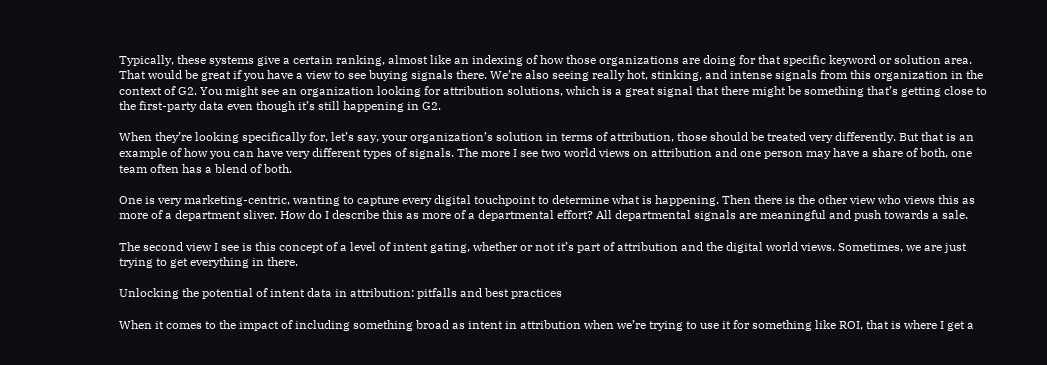Typically, these systems give a certain ranking, almost like an indexing of how those organizations are doing for that specific keyword or solution area. That would be great if you have a view to see buying signals there. We’re also seeing really hot, stinking, and intense signals from this organization in the context of G2. You might see an organization looking for attribution solutions, which is a great signal that there might be something that’s getting close to the first-party data even though it’s still happening in G2.

When they’re looking specifically for, let’s say, your organization’s solution in terms of attribution, those should be treated very differently. But that is an example of how you can have very different types of signals. The more I see two world views on attribution and one person may have a share of both, one team often has a blend of both.

One is very marketing-centric, wanting to capture every digital touchpoint to determine what is happening. Then there is the other view who views this as more of a department sliver. How do I describe this as more of a departmental effort? All departmental signals are meaningful and push towards a sale.

The second view I see is this concept of a level of intent gating, whether or not it’s part of attribution and the digital world views. Sometimes, we are just trying to get everything in there.

Unlocking the potential of intent data in attribution: pitfalls and best practices

When it comes to the impact of including something broad as intent in attribution when we’re trying to use it for something like ROI, that is where I get a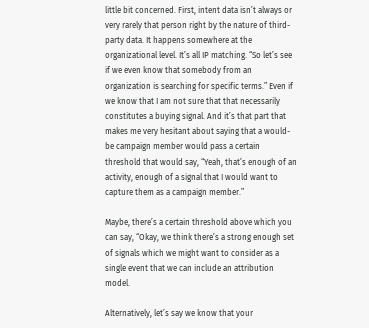little bit concerned. First, intent data isn’t always or very rarely that person right by the nature of third-party data. It happens somewhere at the organizational level. It’s all IP matching. “So let’s see if we even know that somebody from an organization is searching for specific terms.” Even if we know that I am not sure that that necessarily constitutes a buying signal. And it’s that part that makes me very hesitant about saying that a would-be campaign member would pass a certain threshold that would say, “Yeah, that’s enough of an activity, enough of a signal that I would want to capture them as a campaign member.”

Maybe, there’s a certain threshold above which you can say, “Okay, we think there’s a strong enough set of signals which we might want to consider as a single event that we can include an attribution model.

Alternatively, let’s say we know that your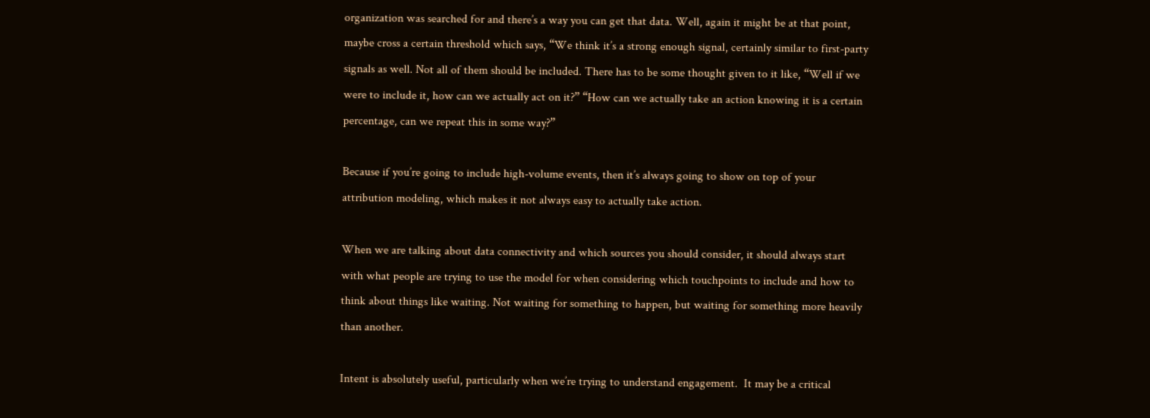organization was searched for and there’s a way you can get that data. Well, again it might be at that point, maybe cross a certain threshold which says, “We think it’s a strong enough signal, certainly similar to first-party signals as well. Not all of them should be included. There has to be some thought given to it like, “Well if we were to include it, how can we actually act on it?” “How can we actually take an action knowing it is a certain percentage, can we repeat this in some way?”

Because if you’re going to include high-volume events, then it’s always going to show on top of your attribution modeling, which makes it not always easy to actually take action.

When we are talking about data connectivity and which sources you should consider, it should always start with what people are trying to use the model for when considering which touchpoints to include and how to think about things like waiting. Not waiting for something to happen, but waiting for something more heavily than another.

Intent is absolutely useful, particularly when we’re trying to understand engagement.  It may be a critical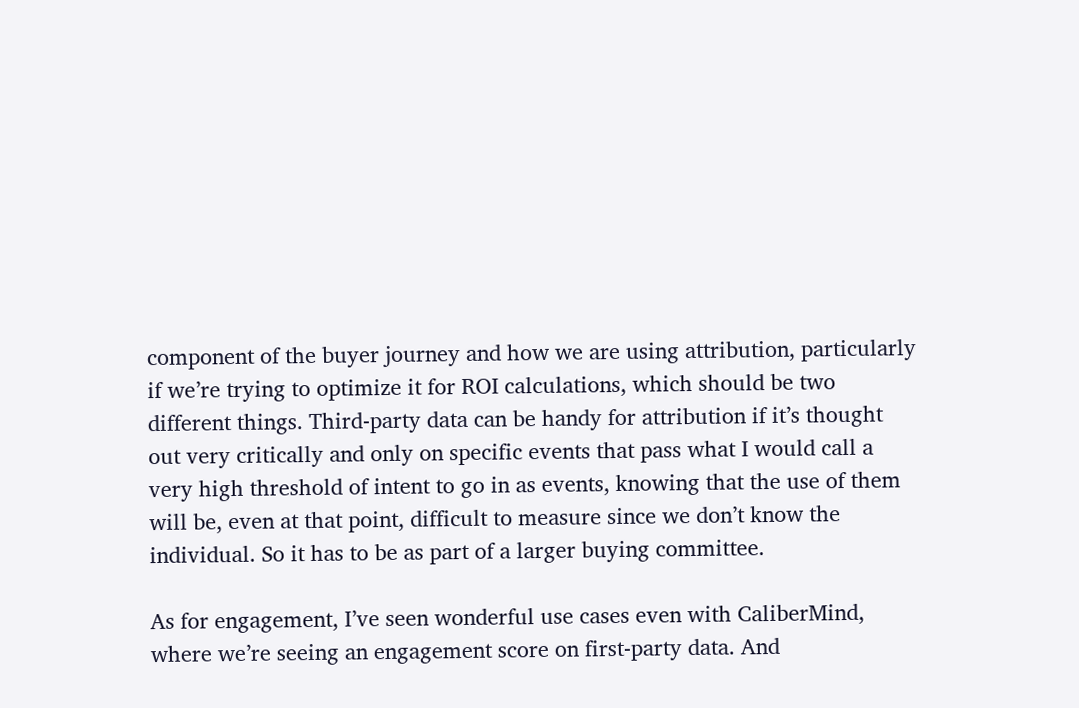component of the buyer journey and how we are using attribution, particularly if we’re trying to optimize it for ROI calculations, which should be two different things. Third-party data can be handy for attribution if it’s thought out very critically and only on specific events that pass what I would call a very high threshold of intent to go in as events, knowing that the use of them will be, even at that point, difficult to measure since we don’t know the individual. So it has to be as part of a larger buying committee.

As for engagement, I’ve seen wonderful use cases even with CaliberMind, where we’re seeing an engagement score on first-party data. And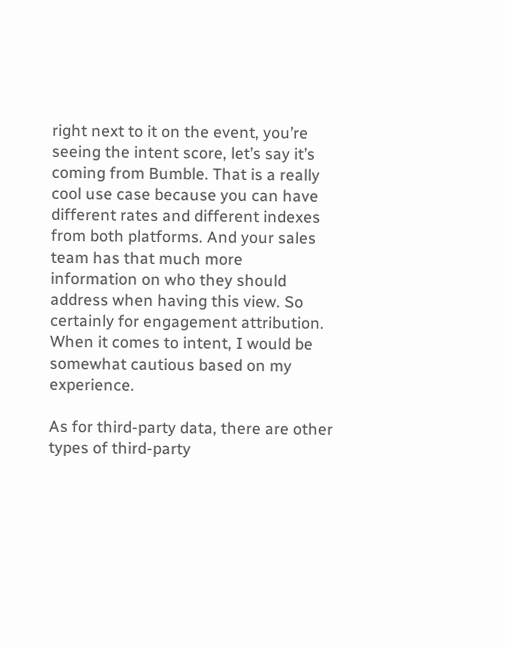right next to it on the event, you’re seeing the intent score, let’s say it’s coming from Bumble. That is a really cool use case because you can have different rates and different indexes from both platforms. And your sales team has that much more  information on who they should address when having this view. So certainly for engagement attribution. When it comes to intent, I would be somewhat cautious based on my experience.

As for third-party data, there are other types of third-party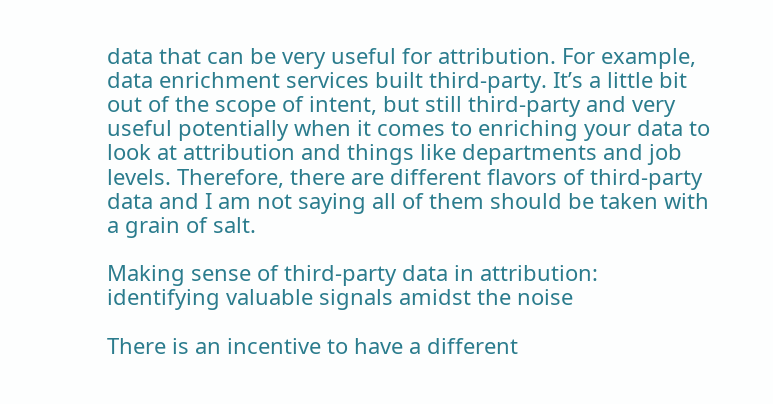data that can be very useful for attribution. For example, data enrichment services built third-party. It’s a little bit out of the scope of intent, but still third-party and very useful potentially when it comes to enriching your data to look at attribution and things like departments and job levels. Therefore, there are different flavors of third-party data and I am not saying all of them should be taken with a grain of salt.

Making sense of third-party data in attribution: identifying valuable signals amidst the noise

There is an incentive to have a different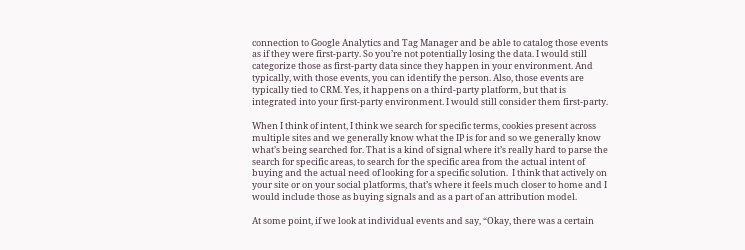connection to Google Analytics and Tag Manager and be able to catalog those events as if they were first-party. So you’re not potentially losing the data. I would still categorize those as first-party data since they happen in your environment. And typically, with those events, you can identify the person. Also, those events are typically tied to CRM. Yes, it happens on a third-party platform, but that is integrated into your first-party environment. I would still consider them first-party.

When I think of intent, I think we search for specific terms, cookies present across multiple sites and we generally know what the IP is for and so we generally know what’s being searched for. That is a kind of signal where it’s really hard to parse the search for specific areas, to search for the specific area from the actual intent of buying and the actual need of looking for a specific solution.  I think that actively on your site or on your social platforms, that’s where it feels much closer to home and I would include those as buying signals and as a part of an attribution model.

At some point, if we look at individual events and say, “Okay, there was a certain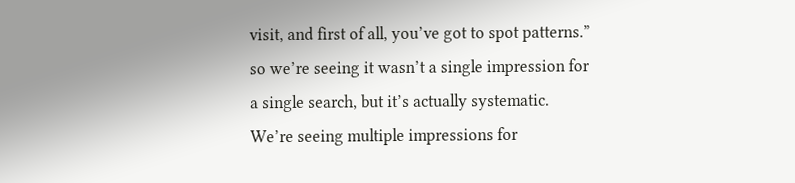visit, and first of all, you’ve got to spot patterns.” so we’re seeing it wasn’t a single impression for a single search, but it’s actually systematic. We’re seeing multiple impressions for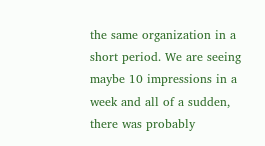the same organization in a short period. We are seeing maybe 10 impressions in a week and all of a sudden, there was probably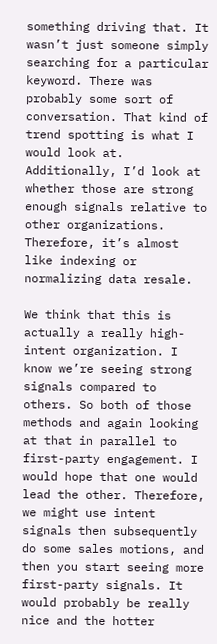something driving that. It wasn’t just someone simply searching for a particular keyword. There was probably some sort of conversation. That kind of trend spotting is what I would look at. Additionally, I’d look at whether those are strong enough signals relative to other organizations. Therefore, it’s almost like indexing or normalizing data resale.

We think that this is actually a really high-intent organization. I know we’re seeing strong signals compared to others. So both of those methods and again looking at that in parallel to first-party engagement. I would hope that one would lead the other. Therefore, we might use intent signals then subsequently do some sales motions, and then you start seeing more first-party signals. It would probably be really nice and the hotter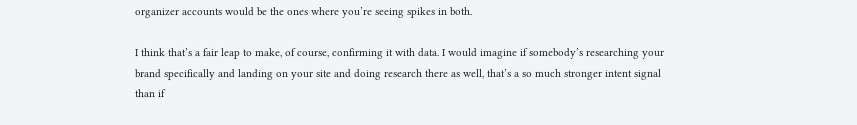organizer accounts would be the ones where you’re seeing spikes in both.

I think that’s a fair leap to make, of course, confirming it with data. I would imagine if somebody’s researching your brand specifically and landing on your site and doing research there as well, that’s a so much stronger intent signal than if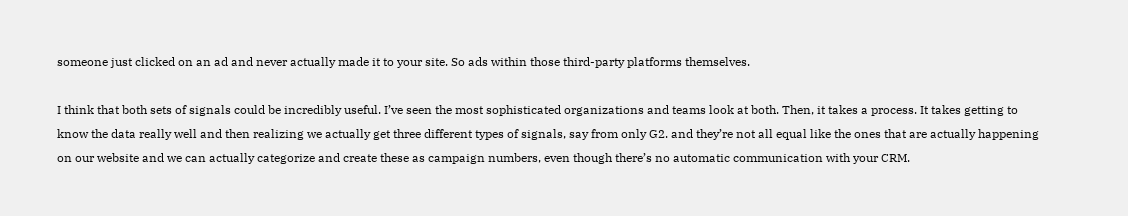someone just clicked on an ad and never actually made it to your site. So ads within those third-party platforms themselves.

I think that both sets of signals could be incredibly useful. I’ve seen the most sophisticated organizations and teams look at both. Then, it takes a process. It takes getting to know the data really well and then realizing we actually get three different types of signals, say from only G2. and they’re not all equal like the ones that are actually happening on our website and we can actually categorize and create these as campaign numbers, even though there’s no automatic communication with your CRM.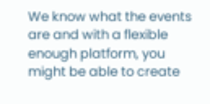We know what the events are and with a flexible enough platform, you might be able to create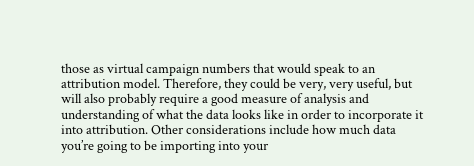those as virtual campaign numbers that would speak to an attribution model. Therefore, they could be very, very useful, but will also probably require a good measure of analysis and understanding of what the data looks like in order to incorporate it into attribution. Other considerations include how much data you’re going to be importing into your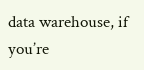data warehouse, if you’re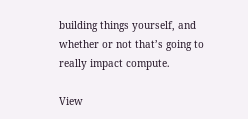building things yourself, and whether or not that’s going to really impact compute.

View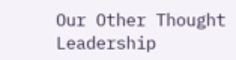Our Other Thought Leadership